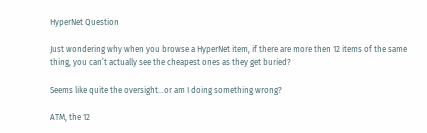HyperNet Question

Just wondering why when you browse a HyperNet item, if there are more then 12 items of the same thing, you can’t actually see the cheapest ones as they get buried?

Seems like quite the oversight…or am I doing something wrong?

ATM, the 12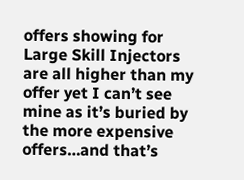offers showing for Large Skill Injectors are all higher than my offer yet I can’t see mine as it’s buried by the more expensive offers…and that’s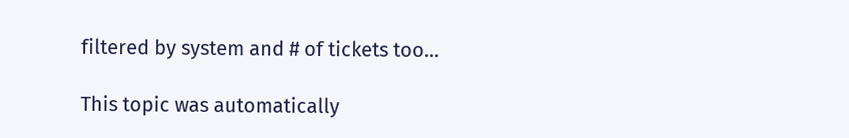filtered by system and # of tickets too…

This topic was automatically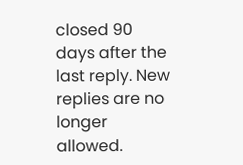closed 90 days after the last reply. New replies are no longer allowed.